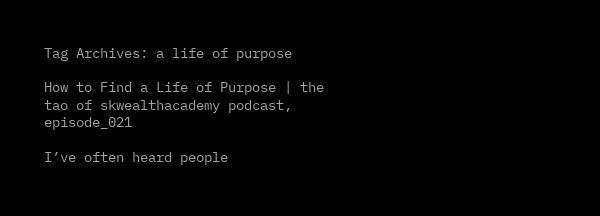Tag Archives: a life of purpose

How to Find a Life of Purpose | the tao of skwealthacademy podcast, episode_021

I’ve often heard people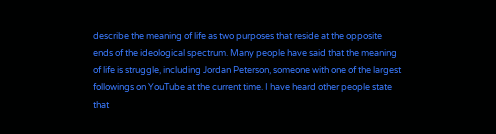describe the meaning of life as two purposes that reside at the opposite ends of the ideological spectrum. Many people have said that the meaning of life is struggle, including Jordan Peterson, someone with one of the largest followings on YouTube at the current time. I have heard other people state that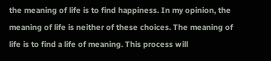the meaning of life is to find happiness. In my opinion, the meaning of life is neither of these choices. The meaning of life is to find a life of meaning. This process will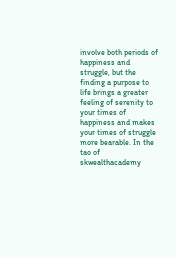involve both periods of happiness and struggle, but the finding a purpose to life brings a greater feeling of serenity to your times of happiness and makes your times of struggle more bearable. In the tao of skwealthacademy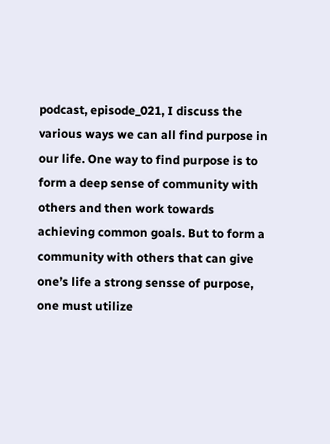podcast, episode_021, I discuss the various ways we can all find purpose in our life. One way to find purpose is to form a deep sense of community with others and then work towards achieving common goals. But to form a community with others that can give one’s life a strong sensse of purpose, one must utilize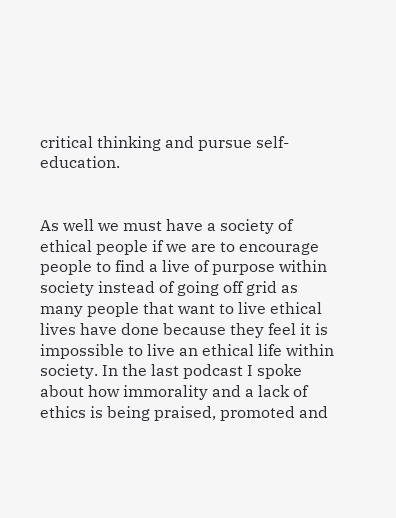critical thinking and pursue self-education.


As well we must have a society of ethical people if we are to encourage people to find a live of purpose within society instead of going off grid as many people that want to live ethical lives have done because they feel it is impossible to live an ethical life within society. In the last podcast I spoke about how immorality and a lack of ethics is being praised, promoted and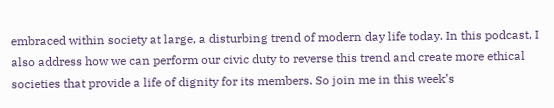embraced within society at large, a disturbing trend of modern day life today. In this podcast, I also address how we can perform our civic duty to reverse this trend and create more ethical societies that provide a life of dignity for its members. So join me in this week’s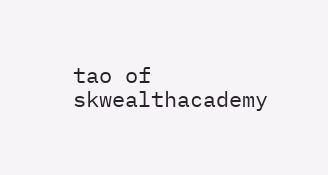tao of skwealthacademy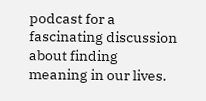podcast for a fascinating discussion about finding meaning in our lives.